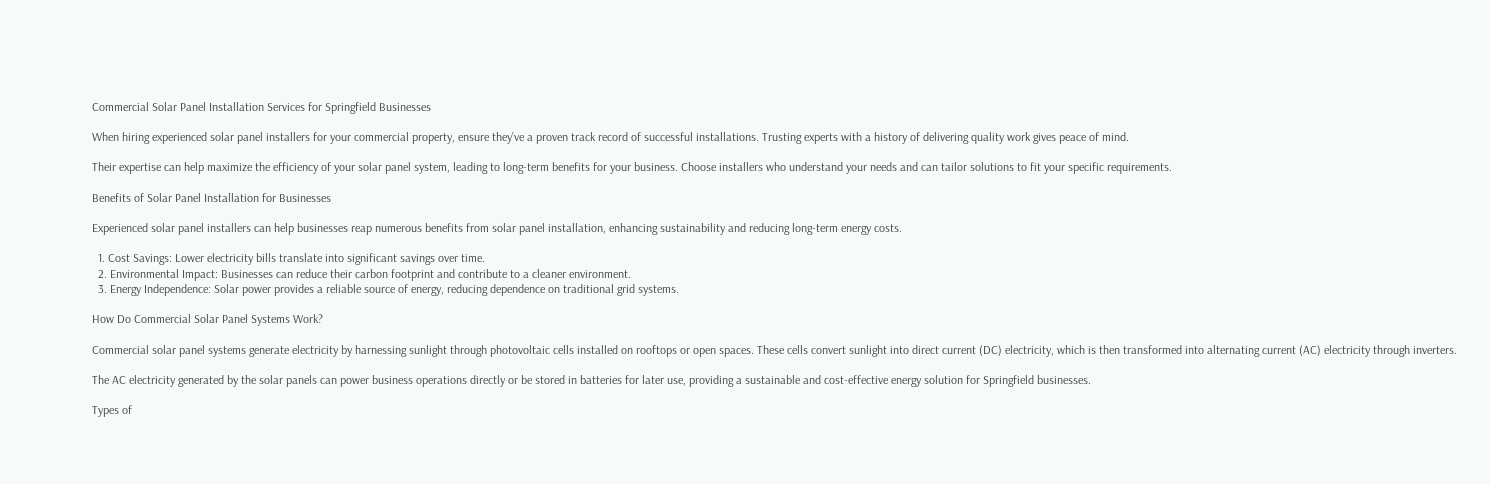Commercial Solar Panel Installation Services for Springfield Businesses

When hiring experienced solar panel installers for your commercial property, ensure they’ve a proven track record of successful installations. Trusting experts with a history of delivering quality work gives peace of mind.

Their expertise can help maximize the efficiency of your solar panel system, leading to long-term benefits for your business. Choose installers who understand your needs and can tailor solutions to fit your specific requirements.

Benefits of Solar Panel Installation for Businesses

Experienced solar panel installers can help businesses reap numerous benefits from solar panel installation, enhancing sustainability and reducing long-term energy costs.

  1. Cost Savings: Lower electricity bills translate into significant savings over time.
  2. Environmental Impact: Businesses can reduce their carbon footprint and contribute to a cleaner environment.
  3. Energy Independence: Solar power provides a reliable source of energy, reducing dependence on traditional grid systems.

How Do Commercial Solar Panel Systems Work?

Commercial solar panel systems generate electricity by harnessing sunlight through photovoltaic cells installed on rooftops or open spaces. These cells convert sunlight into direct current (DC) electricity, which is then transformed into alternating current (AC) electricity through inverters.

The AC electricity generated by the solar panels can power business operations directly or be stored in batteries for later use, providing a sustainable and cost-effective energy solution for Springfield businesses.

Types of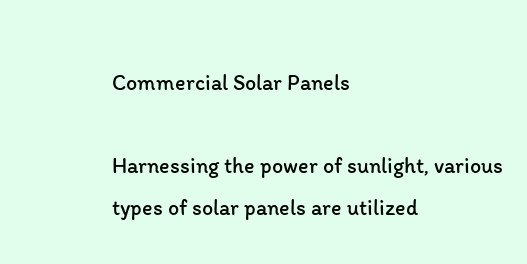Commercial Solar Panels

Harnessing the power of sunlight, various types of solar panels are utilized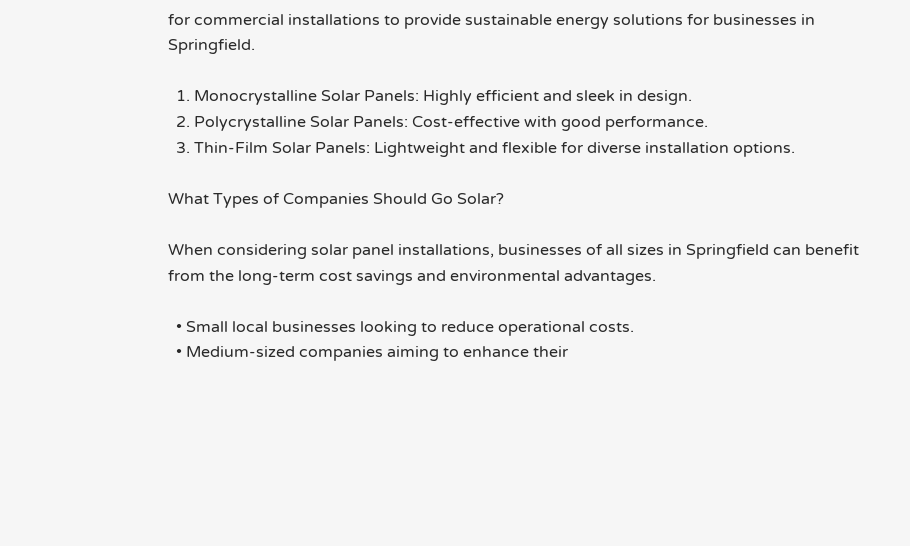for commercial installations to provide sustainable energy solutions for businesses in Springfield.

  1. Monocrystalline Solar Panels: Highly efficient and sleek in design.
  2. Polycrystalline Solar Panels: Cost-effective with good performance.
  3. Thin-Film Solar Panels: Lightweight and flexible for diverse installation options.

What Types of Companies Should Go Solar?

When considering solar panel installations, businesses of all sizes in Springfield can benefit from the long-term cost savings and environmental advantages.

  • Small local businesses looking to reduce operational costs.
  • Medium-sized companies aiming to enhance their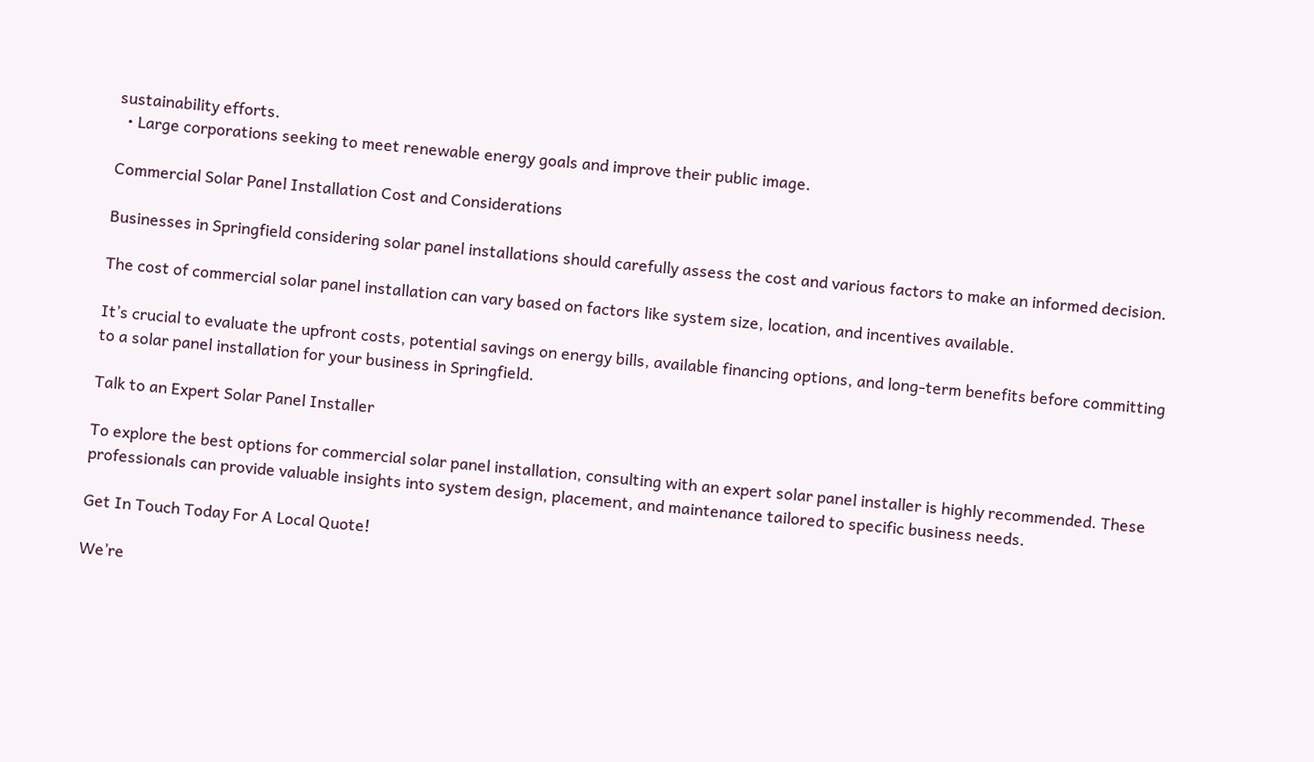sustainability efforts.
  • Large corporations seeking to meet renewable energy goals and improve their public image.

Commercial Solar Panel Installation Cost and Considerations

Businesses in Springfield considering solar panel installations should carefully assess the cost and various factors to make an informed decision.

The cost of commercial solar panel installation can vary based on factors like system size, location, and incentives available.

It’s crucial to evaluate the upfront costs, potential savings on energy bills, available financing options, and long-term benefits before committing to a solar panel installation for your business in Springfield.

Talk to an Expert Solar Panel Installer

To explore the best options for commercial solar panel installation, consulting with an expert solar panel installer is highly recommended. These professionals can provide valuable insights into system design, placement, and maintenance tailored to specific business needs.

Get In Touch Today For A Local Quote!

We’re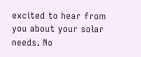excited to hear from you about your solar needs. No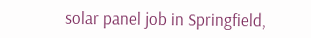solar panel job in Springfield,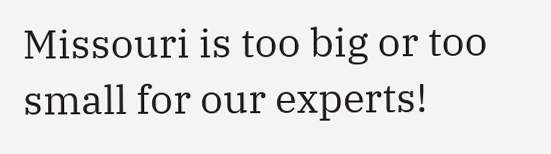Missouri is too big or too small for our experts!